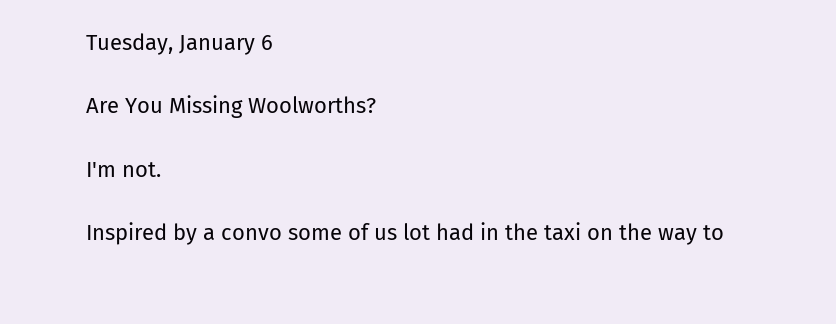Tuesday, January 6

Are You Missing Woolworths?

I'm not.

Inspired by a convo some of us lot had in the taxi on the way to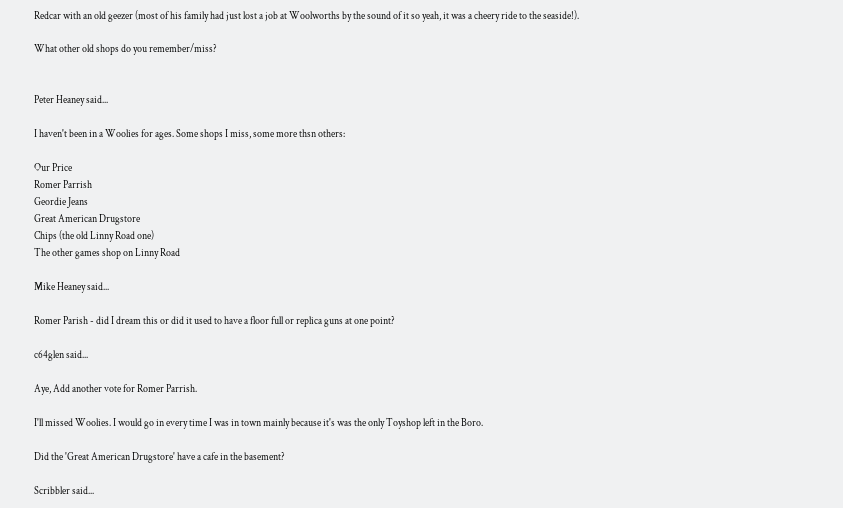Redcar with an old geezer (most of his family had just lost a job at Woolworths by the sound of it so yeah, it was a cheery ride to the seaside!).

What other old shops do you remember/miss?


Peter Heaney said...

I haven't been in a Woolies for ages. Some shops I miss, some more thsn others:

Our Price
Romer Parrish
Geordie Jeans
Great American Drugstore
Chips (the old Linny Road one)
The other games shop on Linny Road

Mike Heaney said...

Romer Parish - did I dream this or did it used to have a floor full or replica guns at one point?

c64glen said...

Aye, Add another vote for Romer Parrish.

I'll missed Woolies. I would go in every time I was in town mainly because it's was the only Toyshop left in the Boro.

Did the 'Great American Drugstore' have a cafe in the basement?

Scribbler said...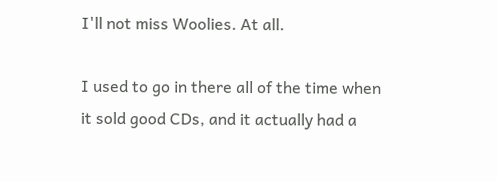I'll not miss Woolies. At all.

I used to go in there all of the time when it sold good CDs, and it actually had a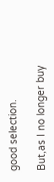good selection.

But,as I no longer buy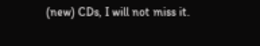(new) CDs, I will not miss it.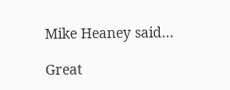Mike Heaney said...

Great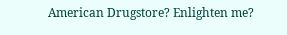American Drugstore? Enlighten me?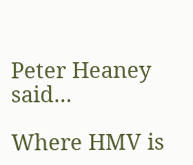Peter Heaney said...

Where HMV is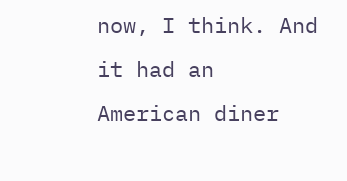now, I think. And it had an American diner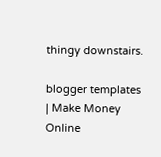thingy downstairs.

blogger templates | Make Money Online